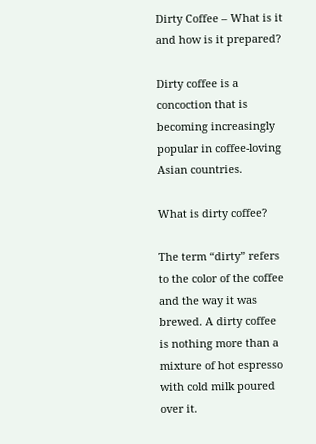Dirty Coffee – What is it and how is it prepared?

Dirty coffee is a concoction that is becoming increasingly popular in coffee-loving Asian countries.

What is dirty coffee?

The term “dirty” refers to the color of the coffee and the way it was brewed. A dirty coffee is nothing more than a mixture of hot espresso with cold milk poured over it.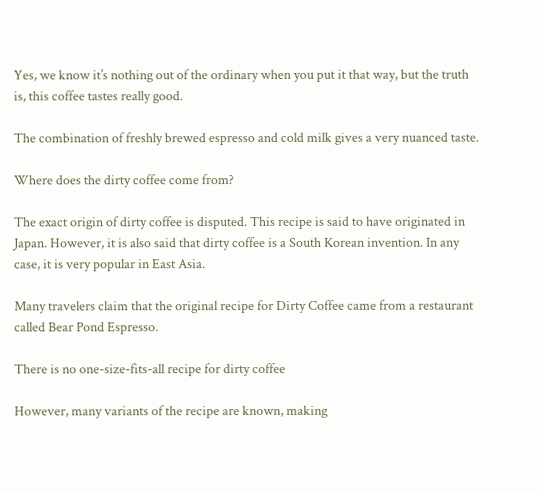Yes, we know it’s nothing out of the ordinary when you put it that way, but the truth is, this coffee tastes really good.

The combination of freshly brewed espresso and cold milk gives a very nuanced taste.

Where does the dirty coffee come from?

The exact origin of dirty coffee is disputed. This recipe is said to have originated in Japan. However, it is also said that dirty coffee is a South Korean invention. In any case, it is very popular in East Asia.

Many travelers claim that the original recipe for Dirty Coffee came from a restaurant called Bear Pond Espresso.

There is no one-size-fits-all recipe for dirty coffee

However, many variants of the recipe are known, making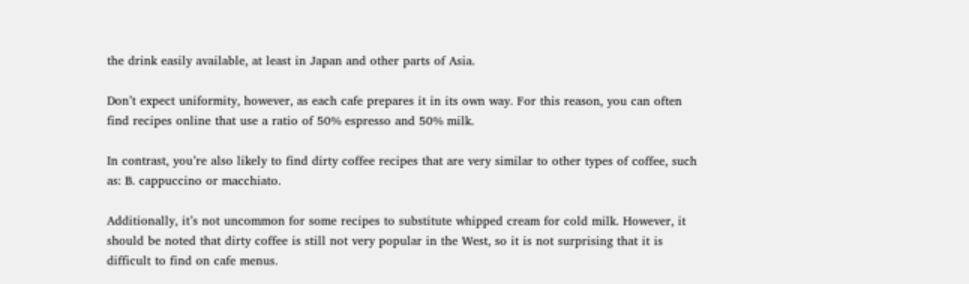the drink easily available, at least in Japan and other parts of Asia.

Don’t expect uniformity, however, as each cafe prepares it in its own way. For this reason, you can often find recipes online that use a ratio of 50% espresso and 50% milk.

In contrast, you’re also likely to find dirty coffee recipes that are very similar to other types of coffee, such as: B. cappuccino or macchiato.

Additionally, it’s not uncommon for some recipes to substitute whipped cream for cold milk. However, it should be noted that dirty coffee is still not very popular in the West, so it is not surprising that it is difficult to find on cafe menus.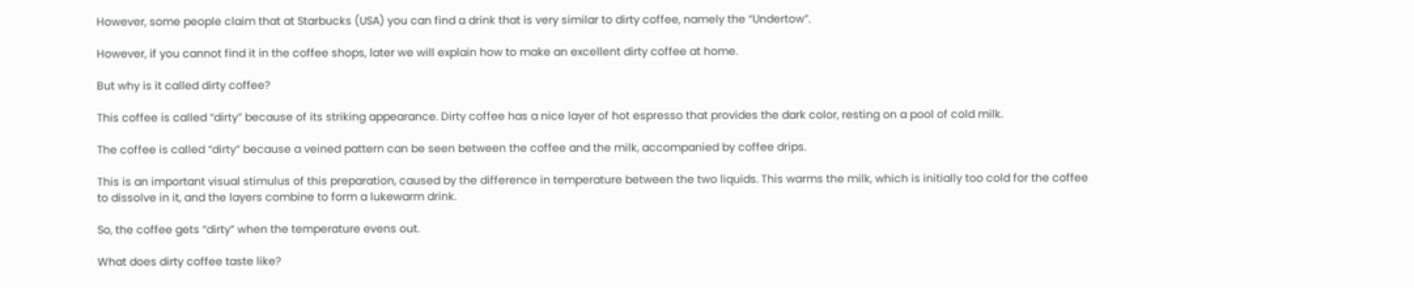However, some people claim that at Starbucks (USA) you can find a drink that is very similar to dirty coffee, namely the “Undertow”.

However, if you cannot find it in the coffee shops, later we will explain how to make an excellent dirty coffee at home.

But why is it called dirty coffee?

This coffee is called “dirty” because of its striking appearance. Dirty coffee has a nice layer of hot espresso that provides the dark color, resting on a pool of cold milk.

The coffee is called “dirty” because a veined pattern can be seen between the coffee and the milk, accompanied by coffee drips.

This is an important visual stimulus of this preparation, caused by the difference in temperature between the two liquids. This warms the milk, which is initially too cold for the coffee to dissolve in it, and the layers combine to form a lukewarm drink.

So, the coffee gets “dirty” when the temperature evens out.

What does dirty coffee taste like?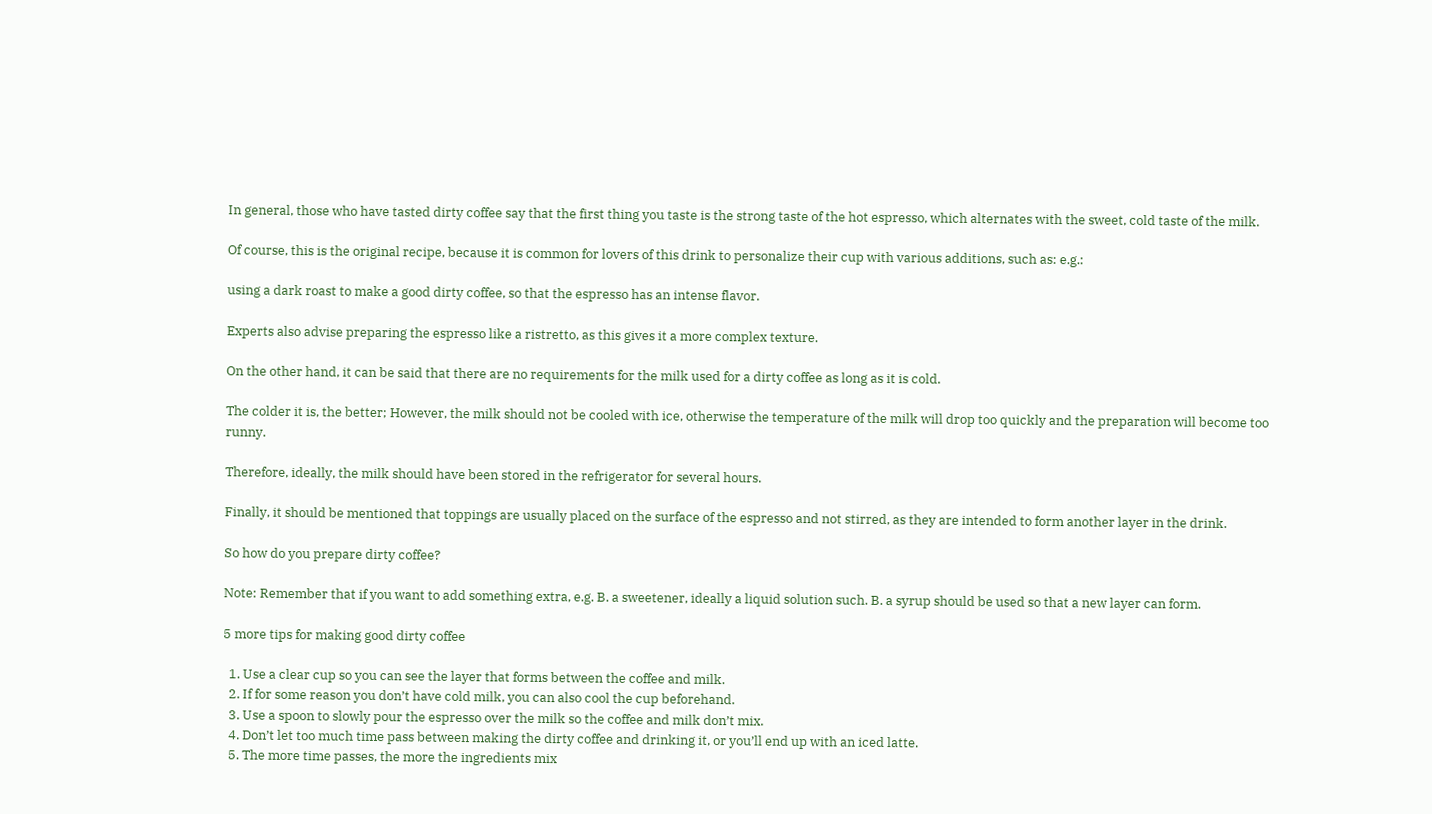In general, those who have tasted dirty coffee say that the first thing you taste is the strong taste of the hot espresso, which alternates with the sweet, cold taste of the milk.

Of course, this is the original recipe, because it is common for lovers of this drink to personalize their cup with various additions, such as: e.g.:

using a dark roast to make a good dirty coffee, so that the espresso has an intense flavor.

Experts also advise preparing the espresso like a ristretto, as this gives it a more complex texture.

On the other hand, it can be said that there are no requirements for the milk used for a dirty coffee as long as it is cold.

The colder it is, the better; However, the milk should not be cooled with ice, otherwise the temperature of the milk will drop too quickly and the preparation will become too runny.

Therefore, ideally, the milk should have been stored in the refrigerator for several hours.

Finally, it should be mentioned that toppings are usually placed on the surface of the espresso and not stirred, as they are intended to form another layer in the drink.

So how do you prepare dirty coffee?

Note: Remember that if you want to add something extra, e.g. B. a sweetener, ideally a liquid solution such. B. a syrup should be used so that a new layer can form.

5 more tips for making good dirty coffee

  1. Use a clear cup so you can see the layer that forms between the coffee and milk.
  2. If for some reason you don’t have cold milk, you can also cool the cup beforehand.
  3. Use a spoon to slowly pour the espresso over the milk so the coffee and milk don’t mix.
  4. Don’t let too much time pass between making the dirty coffee and drinking it, or you’ll end up with an iced latte.
  5. The more time passes, the more the ingredients mix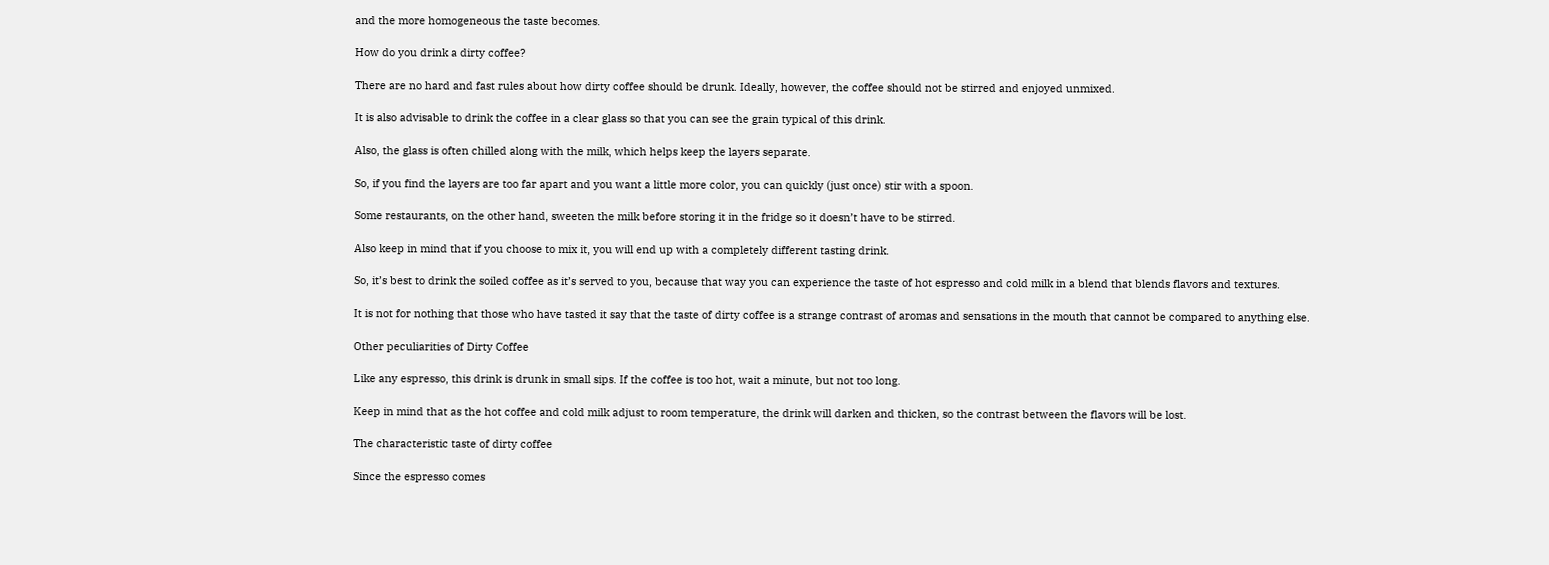and the more homogeneous the taste becomes.

How do you drink a dirty coffee?

There are no hard and fast rules about how dirty coffee should be drunk. Ideally, however, the coffee should not be stirred and enjoyed unmixed.

It is also advisable to drink the coffee in a clear glass so that you can see the grain typical of this drink.

Also, the glass is often chilled along with the milk, which helps keep the layers separate.

So, if you find the layers are too far apart and you want a little more color, you can quickly (just once) stir with a spoon.

Some restaurants, on the other hand, sweeten the milk before storing it in the fridge so it doesn’t have to be stirred.

Also keep in mind that if you choose to mix it, you will end up with a completely different tasting drink.

So, it’s best to drink the soiled coffee as it’s served to you, because that way you can experience the taste of hot espresso and cold milk in a blend that blends flavors and textures.

It is not for nothing that those who have tasted it say that the taste of dirty coffee is a strange contrast of aromas and sensations in the mouth that cannot be compared to anything else.

Other peculiarities of Dirty Coffee

Like any espresso, this drink is drunk in small sips. If the coffee is too hot, wait a minute, but not too long.

Keep in mind that as the hot coffee and cold milk adjust to room temperature, the drink will darken and thicken, so the contrast between the flavors will be lost.

The characteristic taste of dirty coffee

Since the espresso comes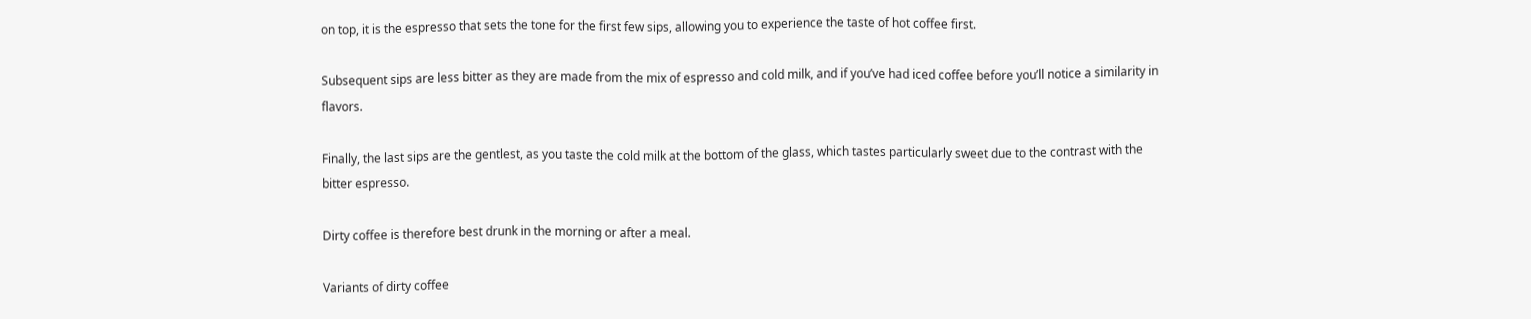on top, it is the espresso that sets the tone for the first few sips, allowing you to experience the taste of hot coffee first.

Subsequent sips are less bitter as they are made from the mix of espresso and cold milk, and if you’ve had iced coffee before you’ll notice a similarity in flavors.

Finally, the last sips are the gentlest, as you taste the cold milk at the bottom of the glass, which tastes particularly sweet due to the contrast with the bitter espresso.

Dirty coffee is therefore best drunk in the morning or after a meal.

Variants of dirty coffee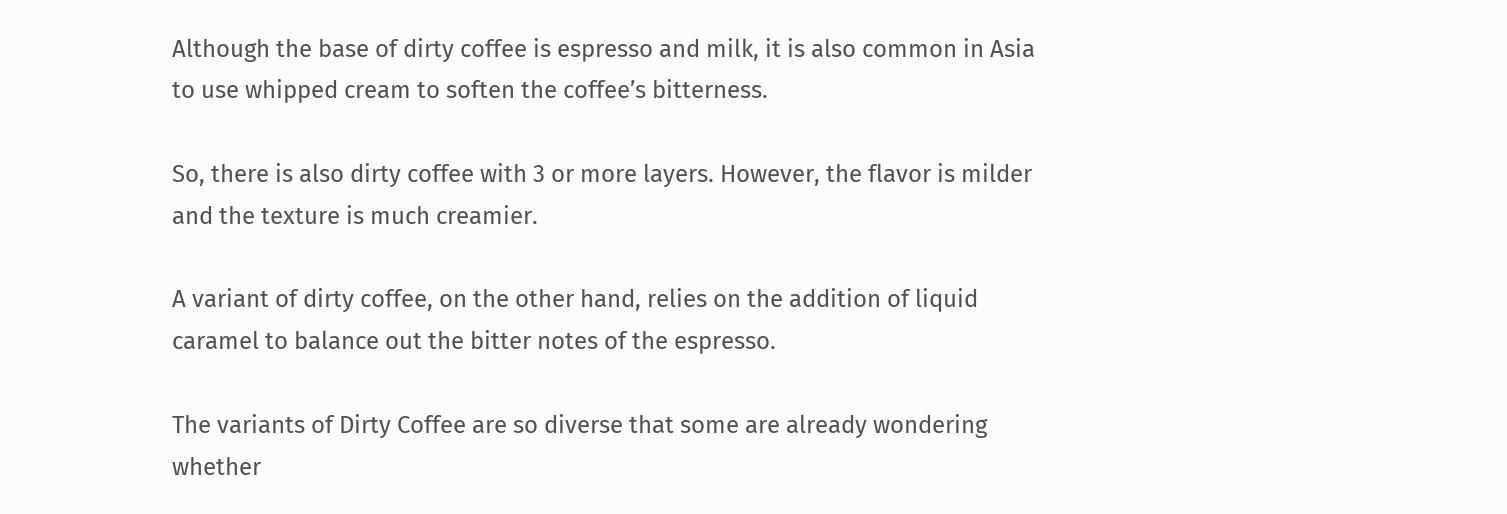Although the base of dirty coffee is espresso and milk, it is also common in Asia to use whipped cream to soften the coffee’s bitterness.

So, there is also dirty coffee with 3 or more layers. However, the flavor is milder and the texture is much creamier.

A variant of dirty coffee, on the other hand, relies on the addition of liquid caramel to balance out the bitter notes of the espresso.

The variants of Dirty Coffee are so diverse that some are already wondering whether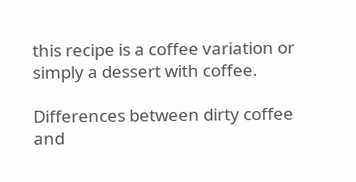this recipe is a coffee variation or simply a dessert with coffee.

Differences between dirty coffee and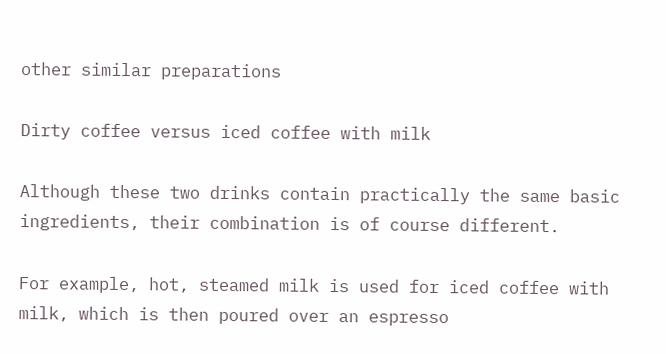other similar preparations

Dirty coffee versus iced coffee with milk

Although these two drinks contain practically the same basic ingredients, their combination is of course different.

For example, hot, steamed milk is used for iced coffee with milk, which is then poured over an espresso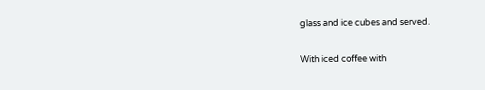glass and ice cubes and served.

With iced coffee with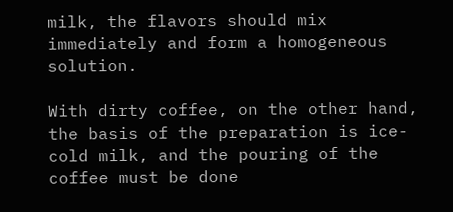milk, the flavors should mix immediately and form a homogeneous solution.

With dirty coffee, on the other hand, the basis of the preparation is ice-cold milk, and the pouring of the coffee must be done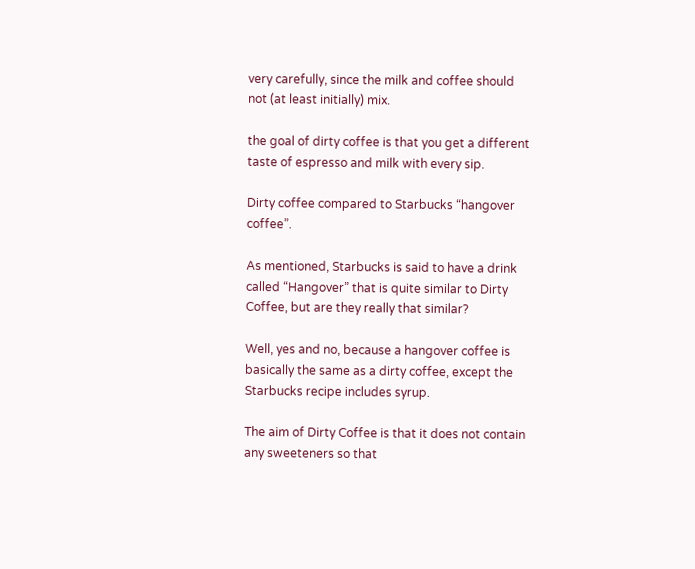very carefully, since the milk and coffee should not (at least initially) mix.

the goal of dirty coffee is that you get a different taste of espresso and milk with every sip.

Dirty coffee compared to Starbucks “hangover coffee”.

As mentioned, Starbucks is said to have a drink called “Hangover” that is quite similar to Dirty Coffee, but are they really that similar?

Well, yes and no, because a hangover coffee is basically the same as a dirty coffee, except the Starbucks recipe includes syrup.

The aim of Dirty Coffee is that it does not contain any sweeteners so that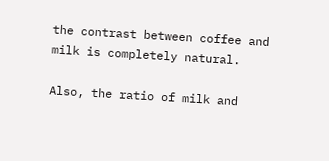the contrast between coffee and milk is completely natural.

Also, the ratio of milk and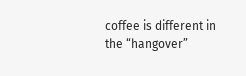coffee is different in the “hangover”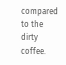compared to the dirty coffee.